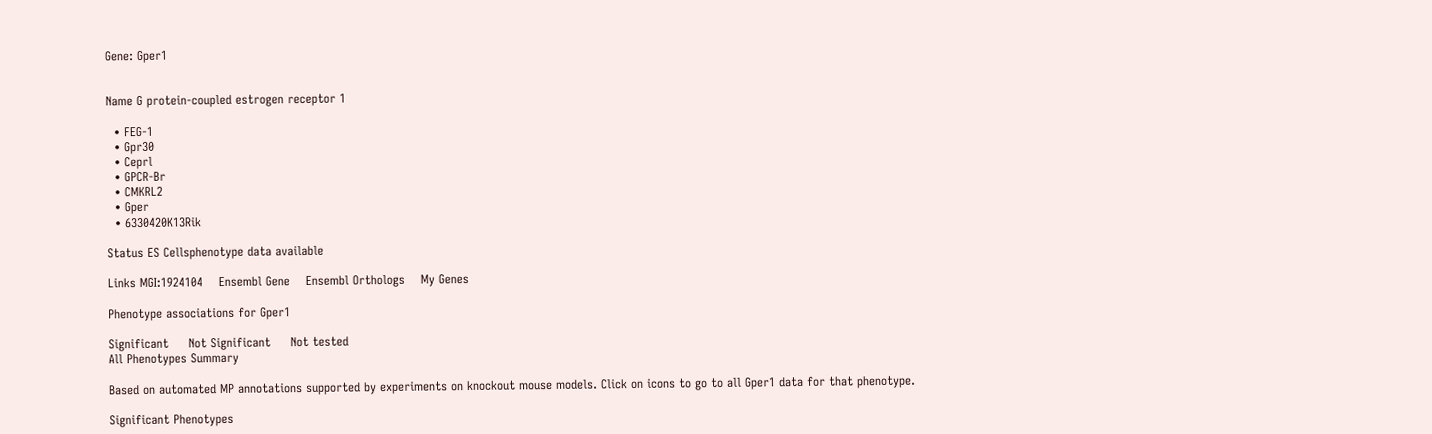Gene: Gper1


Name G protein-coupled estrogen receptor 1

  • FEG-1
  • Gpr30
  • Ceprl
  • GPCR-Br
  • CMKRL2
  • Gper
  • 6330420K13Rik

Status ES Cellsphenotype data available

Links MGI:1924104    Ensembl Gene    Ensembl Orthologs    My Genes

Phenotype associations for Gper1

Significant     Not Significant     Not tested
All Phenotypes Summary

Based on automated MP annotations supported by experiments on knockout mouse models. Click on icons to go to all Gper1 data for that phenotype.

Significant Phenotypes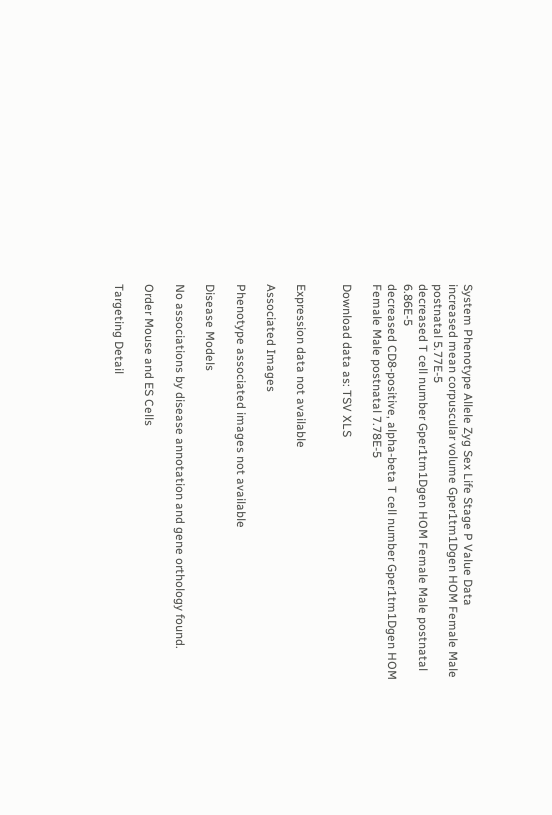System Phenotype Allele Zyg Sex Life Stage P Value Data
increased mean corpuscular volume Gper1tm1Dgen HOM Female Male postnatal 5.77E-5
decreased T cell number Gper1tm1Dgen HOM Female Male postnatal 6.86E-5
decreased CD8-positive, alpha-beta T cell number Gper1tm1Dgen HOM Female Male postnatal 7.78E-5

Download data as: TSV XLS


Expression data not available

Associated Images

Phenotype associated images not available

Disease Models

No associations by disease annotation and gene orthology found.

Order Mouse and ES Cells

Targeting Detail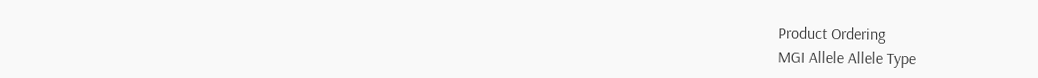Product Ordering
MGI Allele Allele Type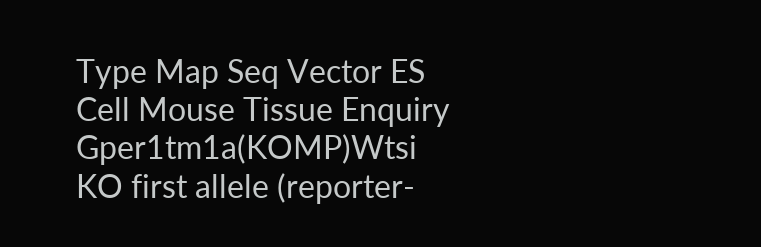Type Map Seq Vector ES Cell Mouse Tissue Enquiry
Gper1tm1a(KOMP)Wtsi KO first allele (reporter-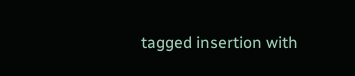tagged insertion with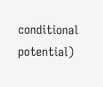conditional potential)